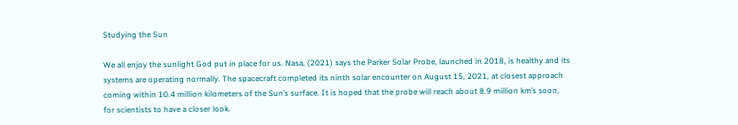Studying the Sun

We all enjoy the sunlight God put in place for us. Nasa, (2021) says the Parker Solar Probe, launched in 2018, is healthy and its systems are operating normally. The spacecraft completed its ninth solar encounter on August 15, 2021, at closest approach coming within 10.4 million kilometers of the Sun’s surface. It is hoped that the probe will reach about 8.9 million km’s soon, for scientists to have a closer look.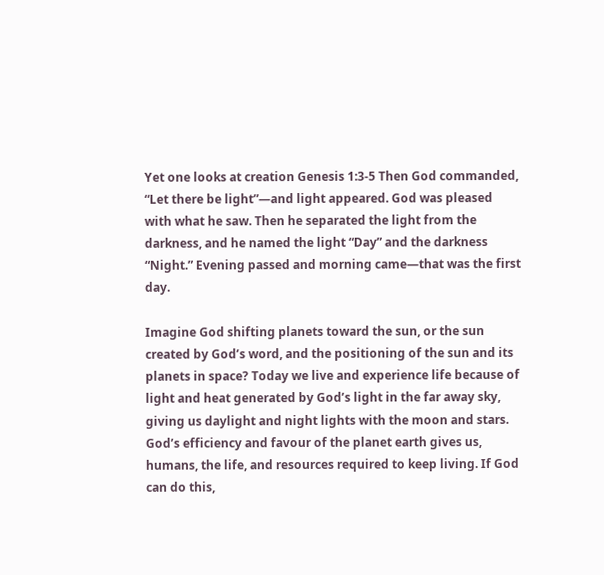Yet one looks at creation Genesis 1:3-5 Then God commanded, “Let there be light”—and light appeared. God was pleased with what he saw. Then he separated the light from the darkness, and he named the light “Day” and the darkness “Night.” Evening passed and morning came—that was the first day.

Imagine God shifting planets toward the sun, or the sun created by God’s word, and the positioning of the sun and its planets in space? Today we live and experience life because of light and heat generated by God’s light in the far away sky, giving us daylight and night lights with the moon and stars. God’s efficiency and favour of the planet earth gives us, humans, the life, and resources required to keep living. If God can do this,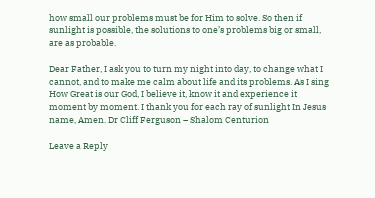how small our problems must be for Him to solve. So then if sunlight is possible, the solutions to one’s problems big or small, are as probable.

Dear Father, I ask you to turn my night into day, to change what I cannot, and to make me calm about life and its problems. As I sing How Great is our God, I believe it, know it and experience it moment by moment. I thank you for each ray of sunlight In Jesus name, Amen. Dr Cliff Ferguson – Shalom Centurion

Leave a Reply